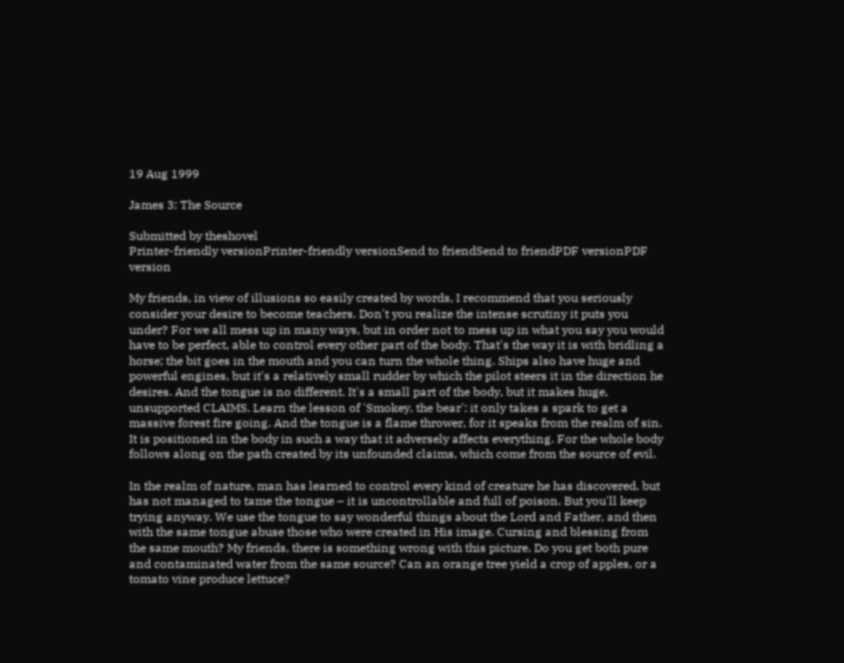19 Aug 1999

James 3: The Source

Submitted by theshovel
Printer-friendly versionPrinter-friendly versionSend to friendSend to friendPDF versionPDF version

My friends, in view of illusions so easily created by words, I recommend that you seriously consider your desire to become teachers. Don't you realize the intense scrutiny it puts you under? For we all mess up in many ways, but in order not to mess up in what you say you would have to be perfect, able to control every other part of the body. That's the way it is with bridling a horse; the bit goes in the mouth and you can turn the whole thing. Ships also have huge and powerful engines, but it's a relatively small rudder by which the pilot steers it in the direction he desires. And the tongue is no different. It's a small part of the body, but it makes huge, unsupported CLAIMS. Learn the lesson of 'Smokey, the bear': it only takes a spark to get a massive forest fire going. And the tongue is a flame thrower, for it speaks from the realm of sin. It is positioned in the body in such a way that it adversely affects everything. For the whole body follows along on the path created by its unfounded claims, which come from the source of evil.

In the realm of nature, man has learned to control every kind of creature he has discovered, but has not managed to tame the tongue – it is uncontrollable and full of poison. But you'll keep trying anyway. We use the tongue to say wonderful things about the Lord and Father, and then with the same tongue abuse those who were created in His image. Cursing and blessing from the same mouth? My friends, there is something wrong with this picture. Do you get both pure and contaminated water from the same source? Can an orange tree yield a crop of apples, or a tomato vine produce lettuce?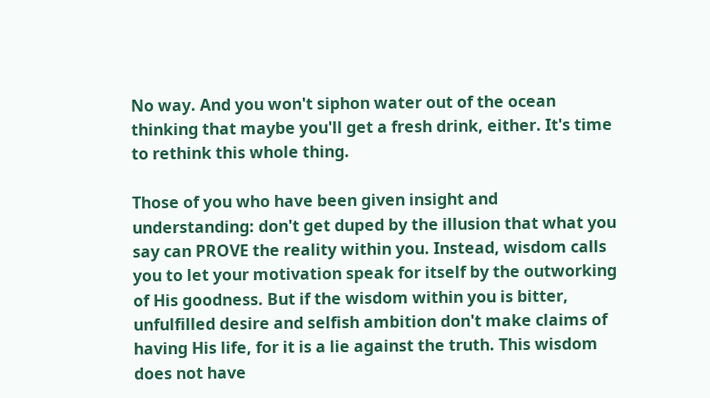No way. And you won't siphon water out of the ocean thinking that maybe you'll get a fresh drink, either. It's time to rethink this whole thing.

Those of you who have been given insight and understanding: don't get duped by the illusion that what you say can PROVE the reality within you. Instead, wisdom calls you to let your motivation speak for itself by the outworking of His goodness. But if the wisdom within you is bitter, unfulfilled desire and selfish ambition don't make claims of having His life, for it is a lie against the truth. This wisdom does not have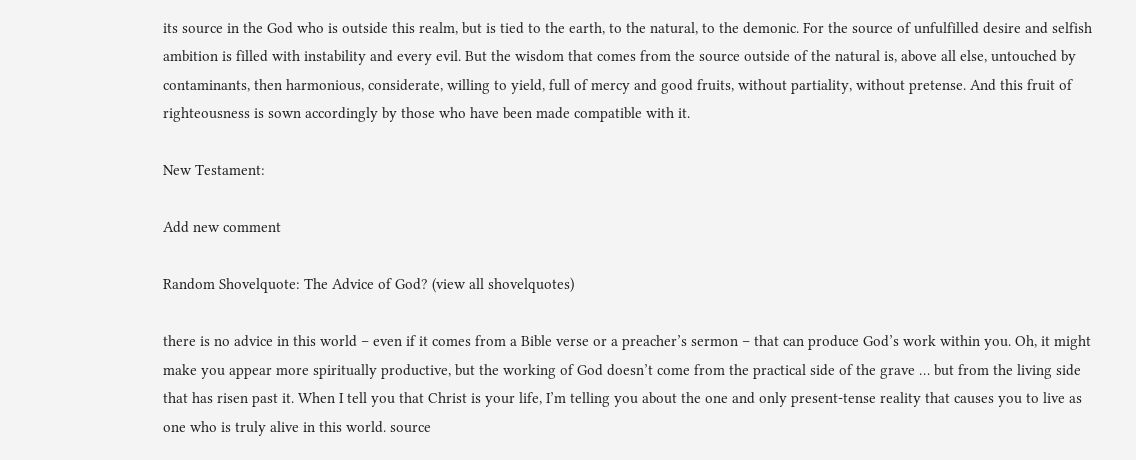its source in the God who is outside this realm, but is tied to the earth, to the natural, to the demonic. For the source of unfulfilled desire and selfish ambition is filled with instability and every evil. But the wisdom that comes from the source outside of the natural is, above all else, untouched by contaminants, then harmonious, considerate, willing to yield, full of mercy and good fruits, without partiality, without pretense. And this fruit of righteousness is sown accordingly by those who have been made compatible with it.

New Testament:

Add new comment

Random Shovelquote: The Advice of God? (view all shovelquotes)

there is no advice in this world – even if it comes from a Bible verse or a preacher’s sermon – that can produce God’s work within you. Oh, it might make you appear more spiritually productive, but the working of God doesn’t come from the practical side of the grave … but from the living side that has risen past it. When I tell you that Christ is your life, I’m telling you about the one and only present-tense reality that causes you to live as one who is truly alive in this world. source